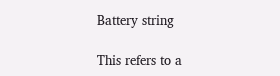Battery string

This refers to a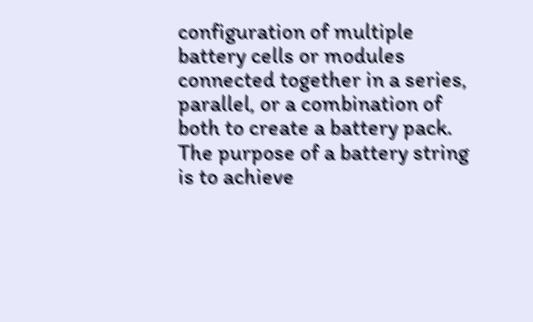configuration of multiple battery cells or modules connected together in a series, parallel, or a combination of both to create a battery pack. The purpose of a battery string is to achieve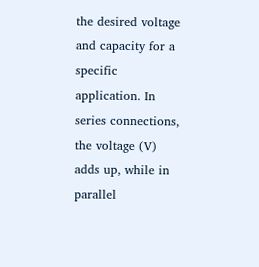the desired voltage and capacity for a specific application. In series connections, the voltage (V) adds up, while in parallel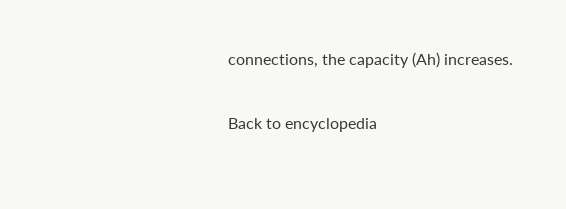connections, the capacity (Ah) increases.

Back to encyclopedia